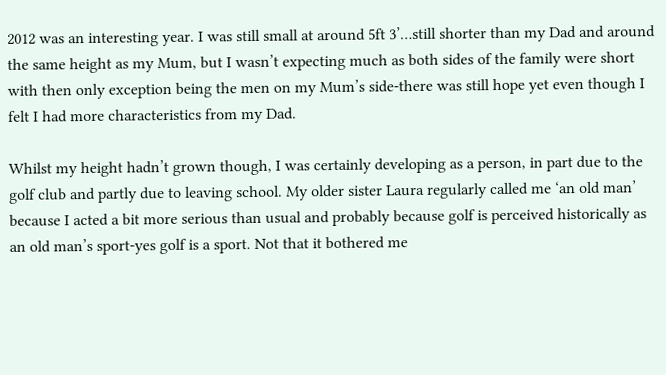2012 was an interesting year. I was still small at around 5ft 3’…still shorter than my Dad and around the same height as my Mum, but I wasn’t expecting much as both sides of the family were short with then only exception being the men on my Mum’s side-there was still hope yet even though I felt I had more characteristics from my Dad.

Whilst my height hadn’t grown though, I was certainly developing as a person, in part due to the golf club and partly due to leaving school. My older sister Laura regularly called me ‘an old man’ because I acted a bit more serious than usual and probably because golf is perceived historically as an old man’s sport-yes golf is a sport. Not that it bothered me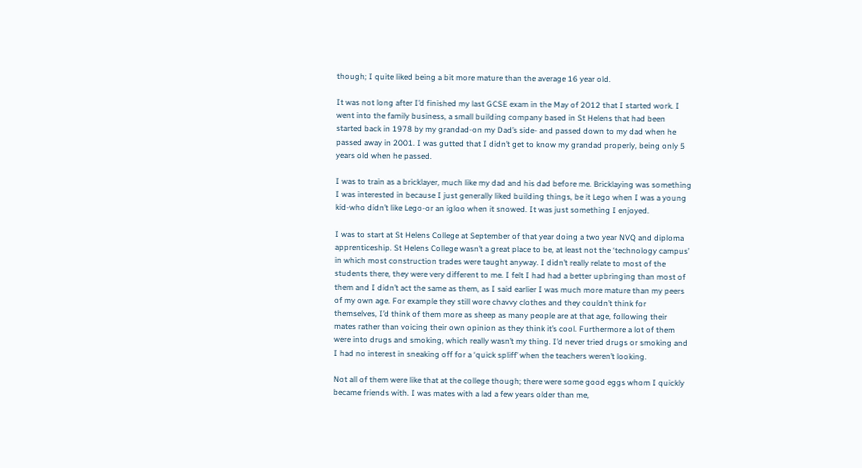though; I quite liked being a bit more mature than the average 16 year old.

It was not long after I’d finished my last GCSE exam in the May of 2012 that I started work. I went into the family business, a small building company based in St Helens that had been started back in 1978 by my grandad-on my Dad’s side- and passed down to my dad when he passed away in 2001. I was gutted that I didn’t get to know my grandad properly, being only 5 years old when he passed.

I was to train as a bricklayer, much like my dad and his dad before me. Bricklaying was something I was interested in because I just generally liked building things, be it Lego when I was a young kid-who didn’t like Lego-or an igloo when it snowed. It was just something I enjoyed.

I was to start at St Helens College at September of that year doing a two year NVQ and diploma apprenticeship. St Helens College wasn’t a great place to be, at least not the ‘technology campus’ in which most construction trades were taught anyway. I didn’t really relate to most of the students there, they were very different to me. I felt I had had a better upbringing than most of them and I didn’t act the same as them, as I said earlier I was much more mature than my peers of my own age. For example they still wore chavvy clothes and they couldn’t think for themselves, I’d think of them more as sheep as many people are at that age, following their mates rather than voicing their own opinion as they think it’s cool. Furthermore a lot of them were into drugs and smoking, which really wasn’t my thing. I’d never tried drugs or smoking and I had no interest in sneaking off for a ‘quick spliff’ when the teachers weren’t looking.

Not all of them were like that at the college though; there were some good eggs whom I quickly became friends with. I was mates with a lad a few years older than me,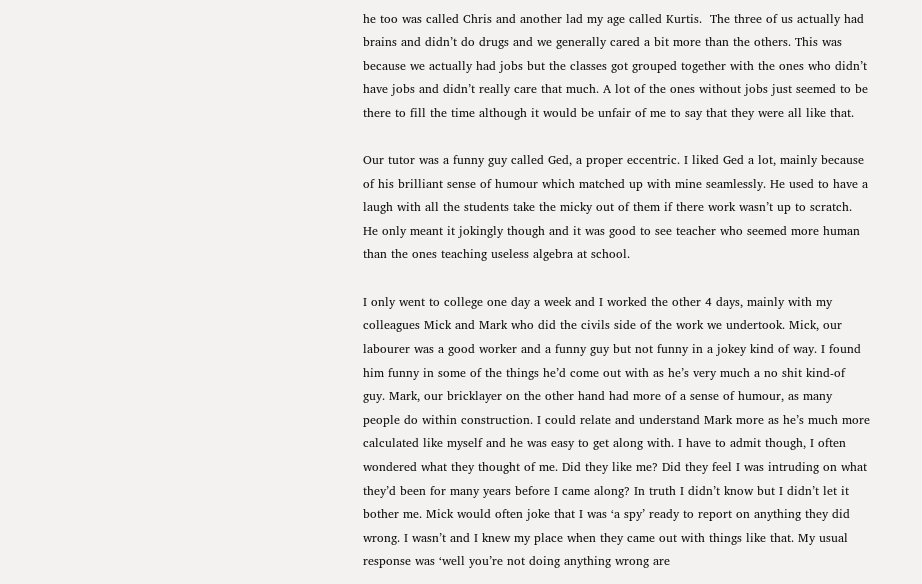he too was called Chris and another lad my age called Kurtis.  The three of us actually had brains and didn’t do drugs and we generally cared a bit more than the others. This was because we actually had jobs but the classes got grouped together with the ones who didn’t have jobs and didn’t really care that much. A lot of the ones without jobs just seemed to be there to fill the time although it would be unfair of me to say that they were all like that.

Our tutor was a funny guy called Ged, a proper eccentric. I liked Ged a lot, mainly because of his brilliant sense of humour which matched up with mine seamlessly. He used to have a laugh with all the students take the micky out of them if there work wasn’t up to scratch. He only meant it jokingly though and it was good to see teacher who seemed more human than the ones teaching useless algebra at school.

I only went to college one day a week and I worked the other 4 days, mainly with my colleagues Mick and Mark who did the civils side of the work we undertook. Mick, our labourer was a good worker and a funny guy but not funny in a jokey kind of way. I found him funny in some of the things he’d come out with as he’s very much a no shit kind-of guy. Mark, our bricklayer on the other hand had more of a sense of humour, as many people do within construction. I could relate and understand Mark more as he’s much more calculated like myself and he was easy to get along with. I have to admit though, I often wondered what they thought of me. Did they like me? Did they feel I was intruding on what they’d been for many years before I came along? In truth I didn’t know but I didn’t let it bother me. Mick would often joke that I was ‘a spy’ ready to report on anything they did wrong. I wasn’t and I knew my place when they came out with things like that. My usual response was ‘well you’re not doing anything wrong are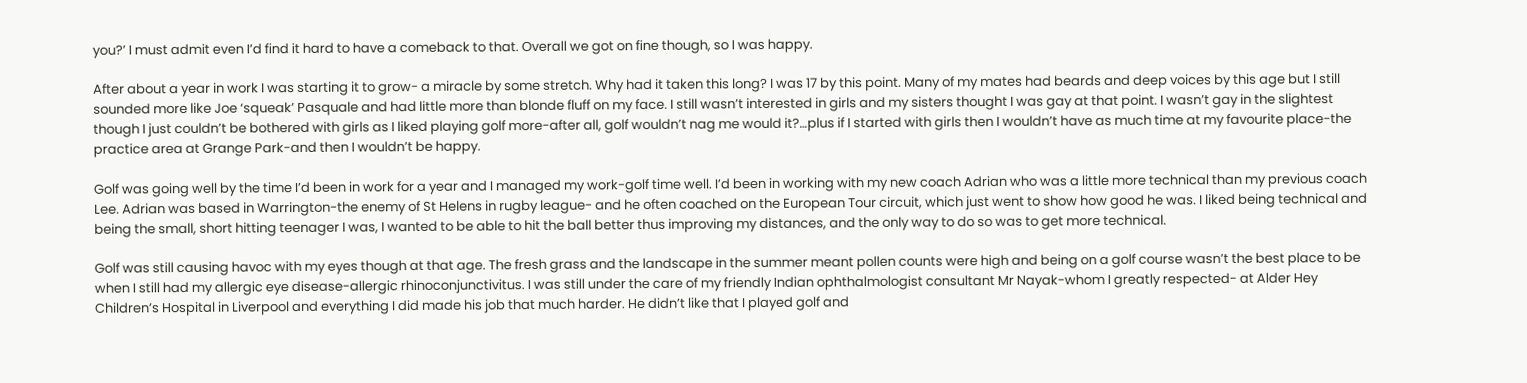you?’ I must admit even I’d find it hard to have a comeback to that. Overall we got on fine though, so I was happy.

After about a year in work I was starting it to grow- a miracle by some stretch. Why had it taken this long? I was 17 by this point. Many of my mates had beards and deep voices by this age but I still sounded more like Joe ‘squeak’ Pasquale and had little more than blonde fluff on my face. I still wasn’t interested in girls and my sisters thought I was gay at that point. I wasn’t gay in the slightest though I just couldn’t be bothered with girls as I liked playing golf more-after all, golf wouldn’t nag me would it?…plus if I started with girls then I wouldn’t have as much time at my favourite place-the practice area at Grange Park-and then I wouldn’t be happy.

Golf was going well by the time I’d been in work for a year and I managed my work-golf time well. I’d been in working with my new coach Adrian who was a little more technical than my previous coach Lee. Adrian was based in Warrington-the enemy of St Helens in rugby league- and he often coached on the European Tour circuit, which just went to show how good he was. I liked being technical and being the small, short hitting teenager I was, I wanted to be able to hit the ball better thus improving my distances, and the only way to do so was to get more technical.

Golf was still causing havoc with my eyes though at that age. The fresh grass and the landscape in the summer meant pollen counts were high and being on a golf course wasn’t the best place to be when I still had my allergic eye disease-allergic rhinoconjunctivitus. I was still under the care of my friendly Indian ophthalmologist consultant Mr Nayak-whom I greatly respected- at Alder Hey Children’s Hospital in Liverpool and everything I did made his job that much harder. He didn’t like that I played golf and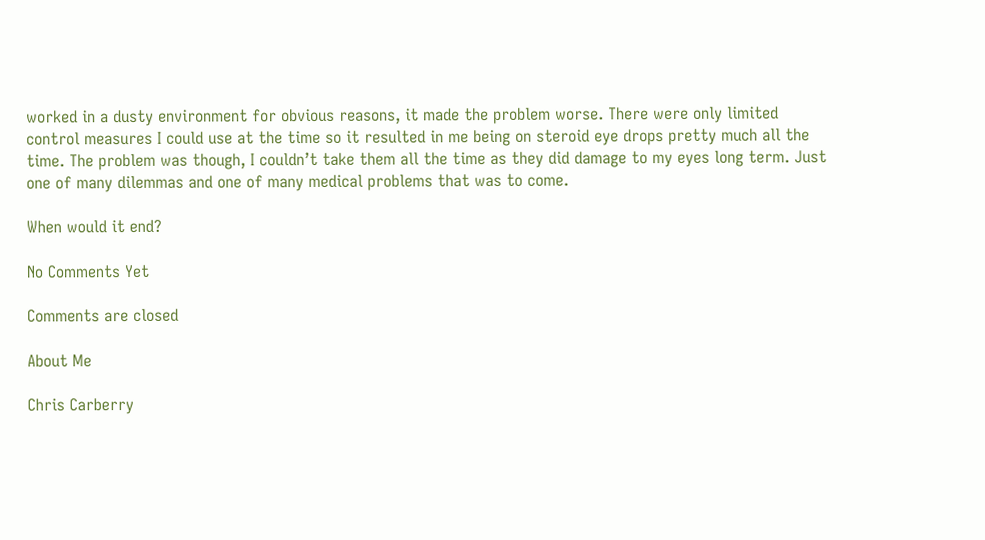worked in a dusty environment for obvious reasons, it made the problem worse. There were only limited control measures I could use at the time so it resulted in me being on steroid eye drops pretty much all the time. The problem was though, I couldn’t take them all the time as they did damage to my eyes long term. Just one of many dilemmas and one of many medical problems that was to come.

When would it end?

No Comments Yet

Comments are closed

About Me

Chris Carberry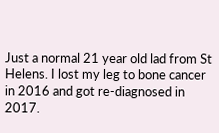Just a normal 21 year old lad from St Helens. I lost my leg to bone cancer in 2016 and got re-diagnosed in 2017.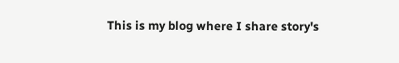This is my blog where I share story's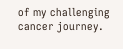of my challenging cancer journey.